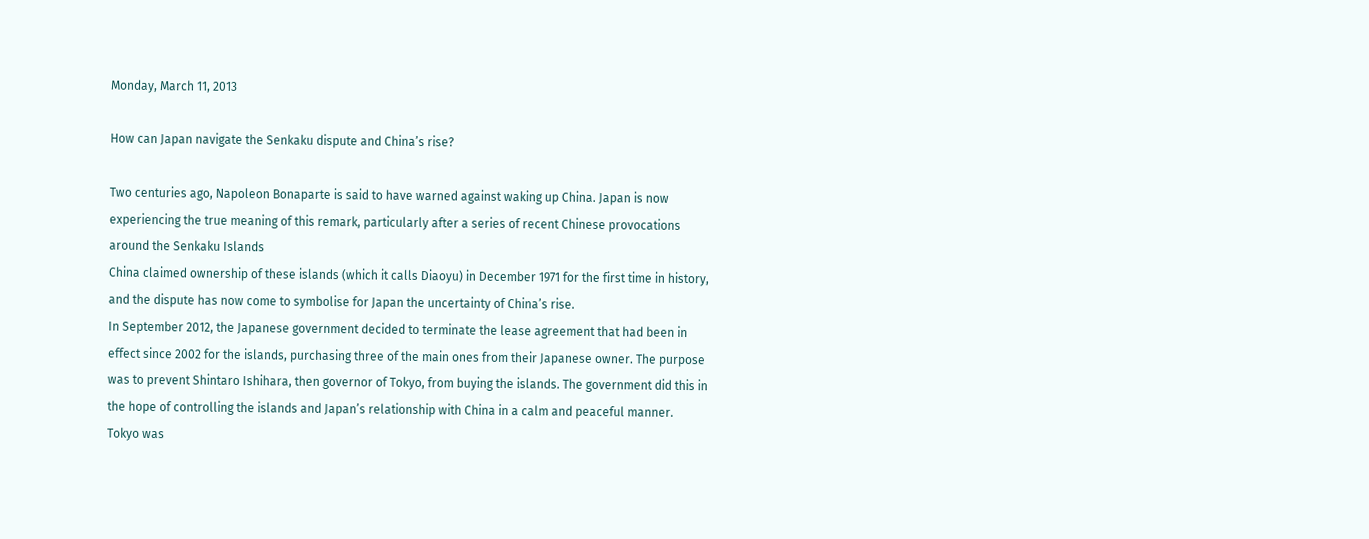Monday, March 11, 2013

How can Japan navigate the Senkaku dispute and China’s rise?

Two centuries ago, Napoleon Bonaparte is said to have warned against waking up China. Japan is now experiencing the true meaning of this remark, particularly after a series of recent Chinese provocations around the Senkaku Islands
China claimed ownership of these islands (which it calls Diaoyu) in December 1971 for the first time in history, and the dispute has now come to symbolise for Japan the uncertainty of China’s rise.
In September 2012, the Japanese government decided to terminate the lease agreement that had been in effect since 2002 for the islands, purchasing three of the main ones from their Japanese owner. The purpose was to prevent Shintaro Ishihara, then governor of Tokyo, from buying the islands. The government did this in the hope of controlling the islands and Japan’s relationship with China in a calm and peaceful manner.
Tokyo was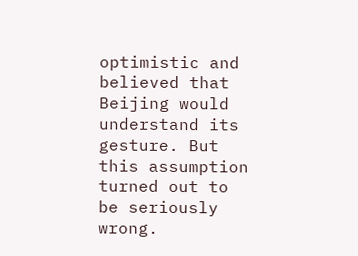optimistic and believed that Beijing would understand its gesture. But this assumption turned out to be seriously wrong.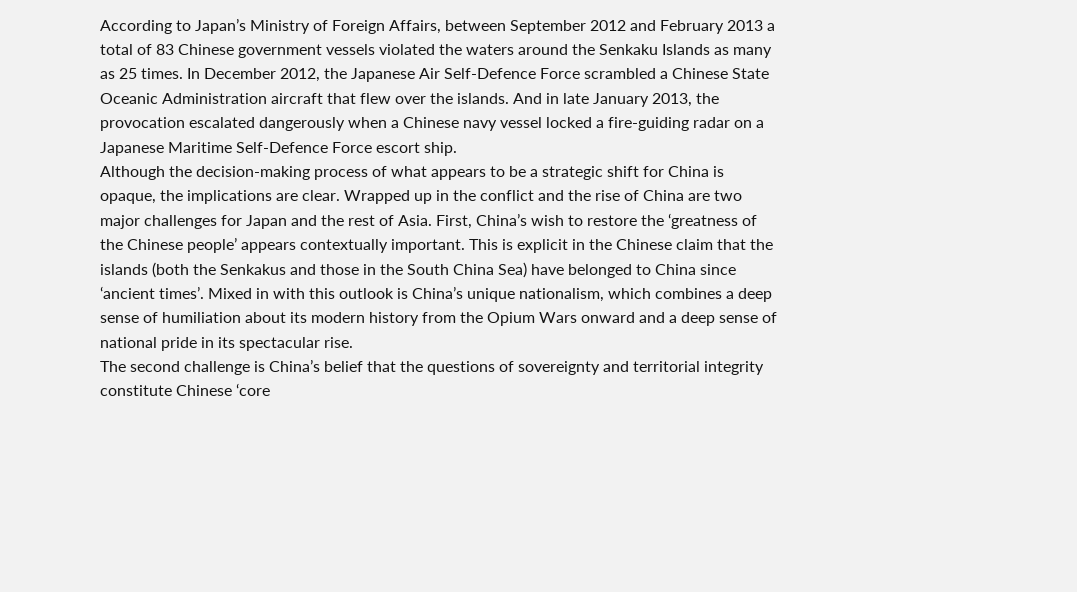According to Japan’s Ministry of Foreign Affairs, between September 2012 and February 2013 a total of 83 Chinese government vessels violated the waters around the Senkaku Islands as many as 25 times. In December 2012, the Japanese Air Self-Defence Force scrambled a Chinese State Oceanic Administration aircraft that flew over the islands. And in late January 2013, the provocation escalated dangerously when a Chinese navy vessel locked a fire-guiding radar on a Japanese Maritime Self-Defence Force escort ship.
Although the decision-making process of what appears to be a strategic shift for China is opaque, the implications are clear. Wrapped up in the conflict and the rise of China are two major challenges for Japan and the rest of Asia. First, China’s wish to restore the ‘greatness of the Chinese people’ appears contextually important. This is explicit in the Chinese claim that the islands (both the Senkakus and those in the South China Sea) have belonged to China since ‘ancient times’. Mixed in with this outlook is China’s unique nationalism, which combines a deep sense of humiliation about its modern history from the Opium Wars onward and a deep sense of national pride in its spectacular rise.
The second challenge is China’s belief that the questions of sovereignty and territorial integrity constitute Chinese ‘core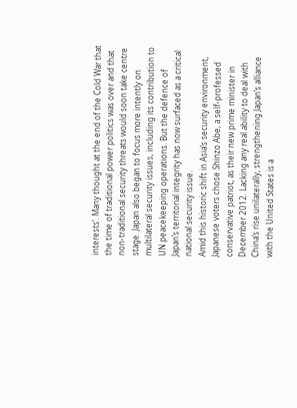interests’. Many thought at the end of the Cold War that the time of traditional power politics was over and that non-traditional security threats would soon take centre stage. Japan also began to focus more intently on multilateral security issues, including its contribution to UN peacekeeping operations. But the defence of Japan’s territorial integrity has now surfaced as a critical national security issue.
Amid this historic shift in Asia’s security environment, Japanese voters chose Shinzo Abe, a self-professed conservative patriot, as their new prime minister in December 2012. Lacking any real ability to deal with China’s rise unilaterally, strengthening Japan’s alliance with the United States is a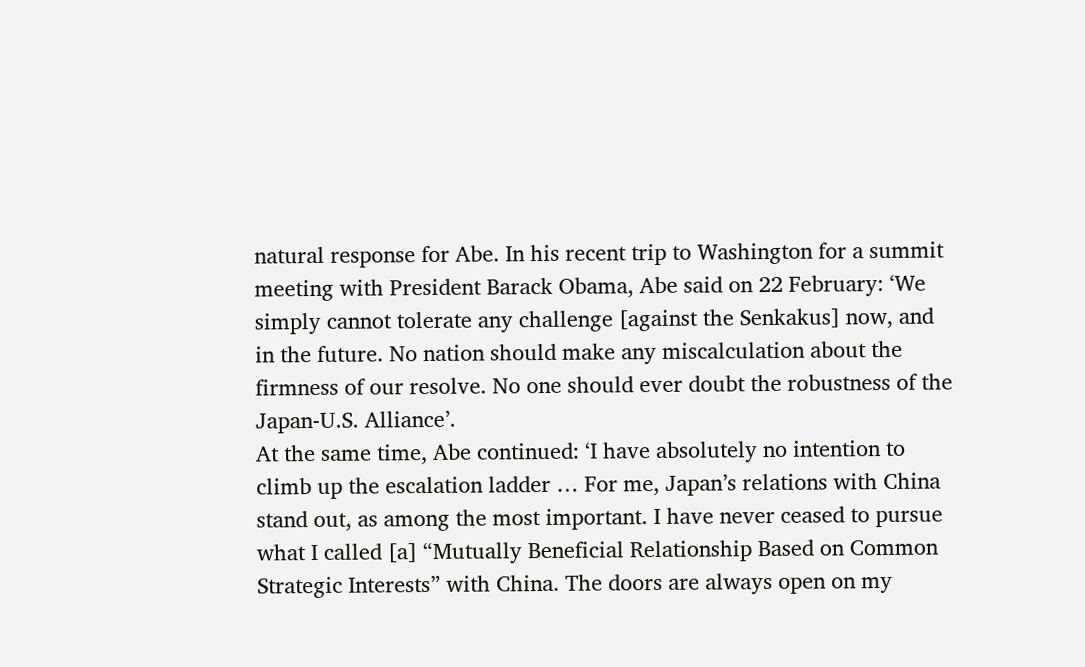natural response for Abe. In his recent trip to Washington for a summit meeting with President Barack Obama, Abe said on 22 February: ‘We simply cannot tolerate any challenge [against the Senkakus] now, and in the future. No nation should make any miscalculation about the firmness of our resolve. No one should ever doubt the robustness of the Japan-U.S. Alliance’.
At the same time, Abe continued: ‘I have absolutely no intention to climb up the escalation ladder … For me, Japan’s relations with China stand out, as among the most important. I have never ceased to pursue what I called [a] “Mutually Beneficial Relationship Based on Common Strategic Interests” with China. The doors are always open on my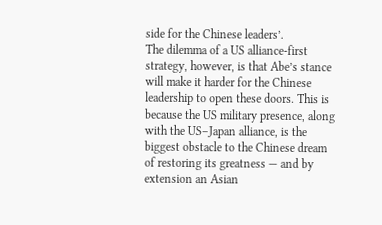side for the Chinese leaders’.
The dilemma of a US alliance-first strategy, however, is that Abe’s stance will make it harder for the Chinese leadership to open these doors. This is because the US military presence, along with the US–Japan alliance, is the biggest obstacle to the Chinese dream of restoring its greatness — and by extension an Asian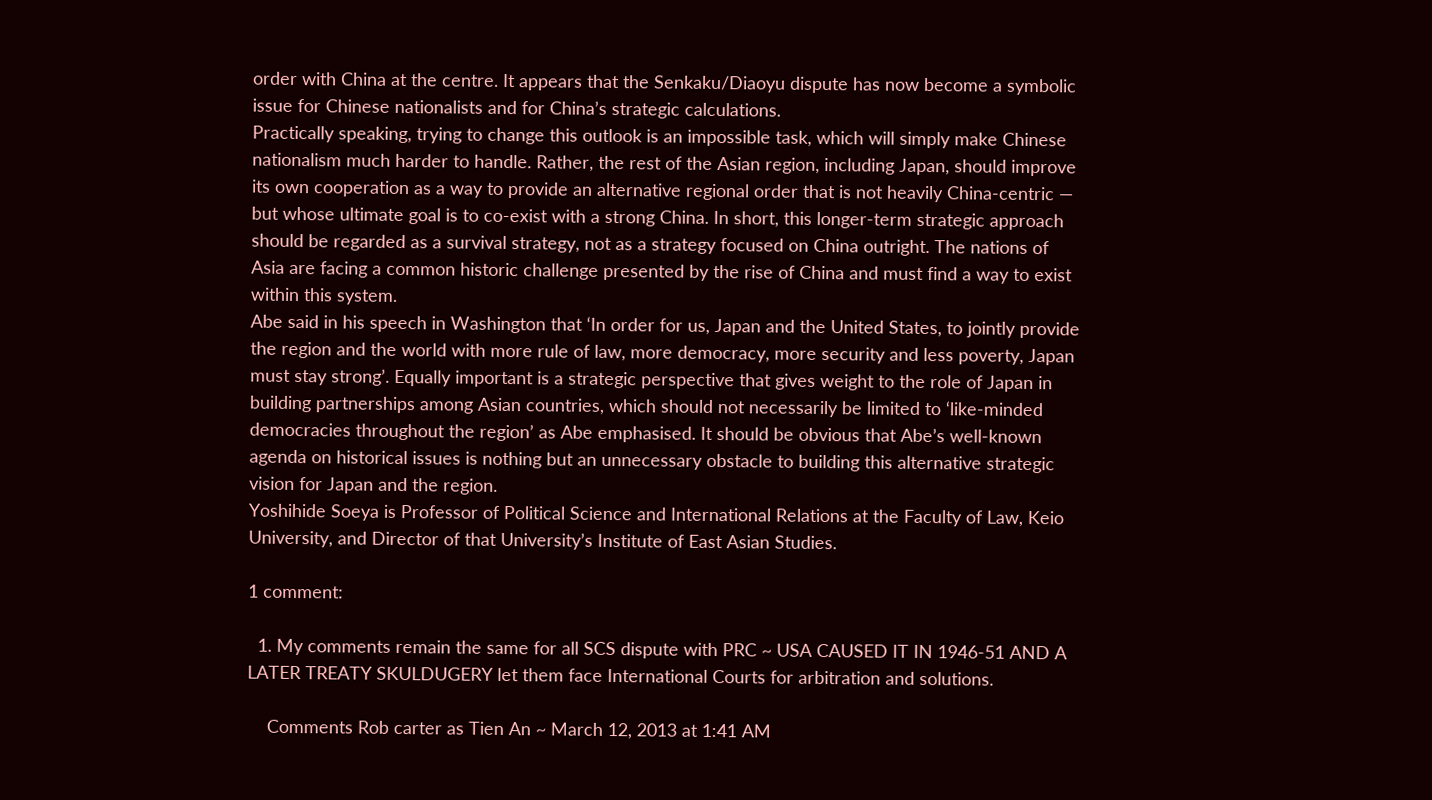order with China at the centre. It appears that the Senkaku/Diaoyu dispute has now become a symbolic issue for Chinese nationalists and for China’s strategic calculations.
Practically speaking, trying to change this outlook is an impossible task, which will simply make Chinese nationalism much harder to handle. Rather, the rest of the Asian region, including Japan, should improve its own cooperation as a way to provide an alternative regional order that is not heavily China-centric — but whose ultimate goal is to co-exist with a strong China. In short, this longer-term strategic approach should be regarded as a survival strategy, not as a strategy focused on China outright. The nations of Asia are facing a common historic challenge presented by the rise of China and must find a way to exist within this system.
Abe said in his speech in Washington that ‘In order for us, Japan and the United States, to jointly provide the region and the world with more rule of law, more democracy, more security and less poverty, Japan must stay strong’. Equally important is a strategic perspective that gives weight to the role of Japan in building partnerships among Asian countries, which should not necessarily be limited to ‘like-minded democracies throughout the region’ as Abe emphasised. It should be obvious that Abe’s well-known agenda on historical issues is nothing but an unnecessary obstacle to building this alternative strategic vision for Japan and the region.
Yoshihide Soeya is Professor of Political Science and International Relations at the Faculty of Law, Keio University, and Director of that University’s Institute of East Asian Studies.

1 comment:

  1. My comments remain the same for all SCS dispute with PRC ~ USA CAUSED IT IN 1946-51 AND A LATER TREATY SKULDUGERY let them face International Courts for arbitration and solutions.

    Comments Rob carter as Tien An ~ March 12, 2013 at 1:41 AM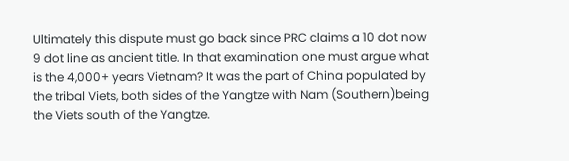Ultimately this dispute must go back since PRC claims a 10 dot now 9 dot line as ancient title. In that examination one must argue what is the 4,000+ years Vietnam? It was the part of China populated by the tribal Viets, both sides of the Yangtze with Nam (Southern)being the Viets south of the Yangtze.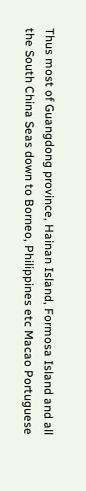Thus most of Guangdong province, Hainan Island, Formosa Island and all the South China Seas down to Borneo, Philippines etc Macao Portuguese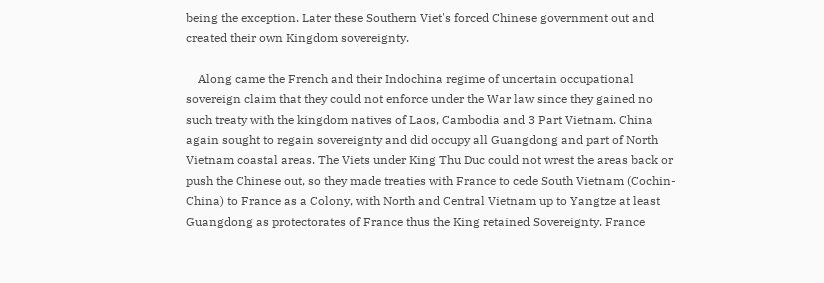being the exception. Later these Southern Viet's forced Chinese government out and created their own Kingdom sovereignty.

    Along came the French and their Indochina regime of uncertain occupational sovereign claim that they could not enforce under the War law since they gained no such treaty with the kingdom natives of Laos, Cambodia and 3 Part Vietnam. China again sought to regain sovereignty and did occupy all Guangdong and part of North Vietnam coastal areas. The Viets under King Thu Duc could not wrest the areas back or push the Chinese out, so they made treaties with France to cede South Vietnam (Cochin-China) to France as a Colony, with North and Central Vietnam up to Yangtze at least Guangdong as protectorates of France thus the King retained Sovereignty. France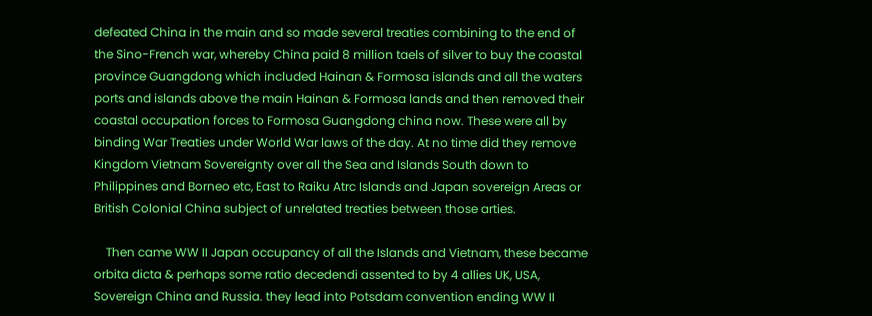defeated China in the main and so made several treaties combining to the end of the Sino-French war, whereby China paid 8 million taels of silver to buy the coastal province Guangdong which included Hainan & Formosa islands and all the waters ports and islands above the main Hainan & Formosa lands and then removed their coastal occupation forces to Formosa Guangdong china now. These were all by binding War Treaties under World War laws of the day. At no time did they remove Kingdom Vietnam Sovereignty over all the Sea and Islands South down to Philippines and Borneo etc, East to Raiku Atrc Islands and Japan sovereign Areas or British Colonial China subject of unrelated treaties between those arties.

    Then came WW II Japan occupancy of all the Islands and Vietnam, these became orbita dicta & perhaps some ratio decedendi assented to by 4 allies UK, USA, Sovereign China and Russia. they lead into Potsdam convention ending WW II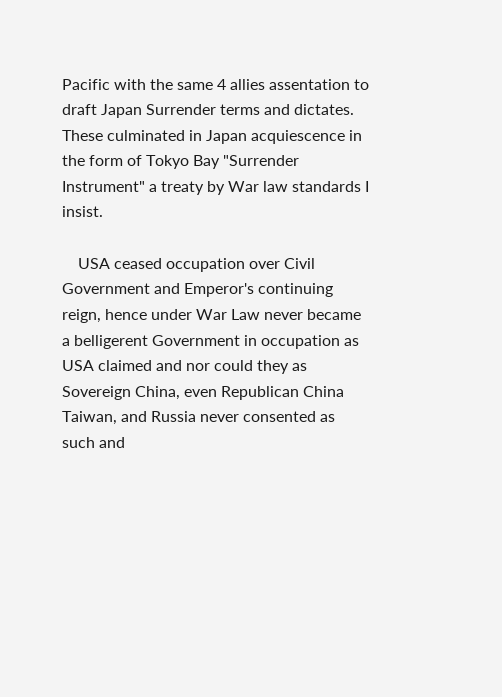Pacific with the same 4 allies assentation to draft Japan Surrender terms and dictates. These culminated in Japan acquiescence in the form of Tokyo Bay "Surrender Instrument" a treaty by War law standards I insist.

    USA ceased occupation over Civil Government and Emperor's continuing reign, hence under War Law never became a belligerent Government in occupation as USA claimed and nor could they as Sovereign China, even Republican China Taiwan, and Russia never consented as such and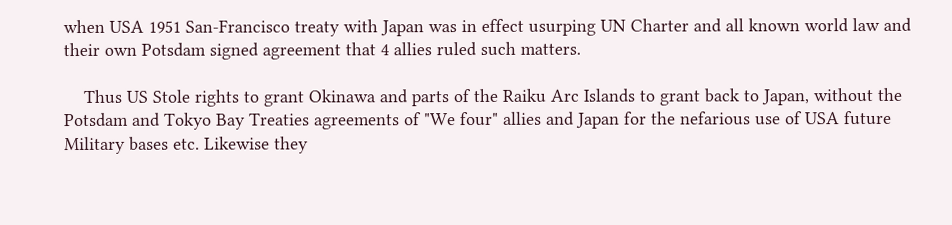when USA 1951 San-Francisco treaty with Japan was in effect usurping UN Charter and all known world law and their own Potsdam signed agreement that 4 allies ruled such matters.

    Thus US Stole rights to grant Okinawa and parts of the Raiku Arc Islands to grant back to Japan, without the Potsdam and Tokyo Bay Treaties agreements of "We four" allies and Japan for the nefarious use of USA future Military bases etc. Likewise they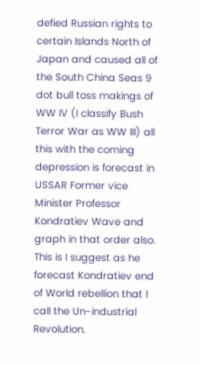defied Russian rights to certain Islands North of Japan and caused all of the South China Seas 9 dot bull toss makings of WW IV (I classify Bush Terror War as WW III) all this with the coming depression is forecast in USSAR Former vice Minister Professor Kondratiev Wave and graph in that order also. This is I suggest as he forecast Kondratiev end of World rebellion that I call the Un-industrial Revolution.